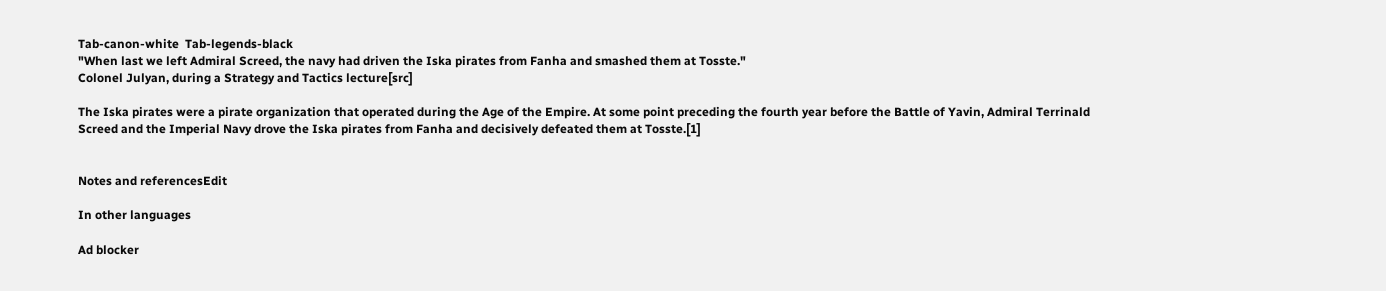Tab-canon-white  Tab-legends-black
"When last we left Admiral Screed, the navy had driven the Iska pirates from Fanha and smashed them at Tosste."
Colonel Julyan, during a Strategy and Tactics lecture[src]

The Iska pirates were a pirate organization that operated during the Age of the Empire. At some point preceding the fourth year before the Battle of Yavin, Admiral Terrinald Screed and the Imperial Navy drove the Iska pirates from Fanha and decisively defeated them at Tosste.[1]


Notes and referencesEdit

In other languages

Ad blocker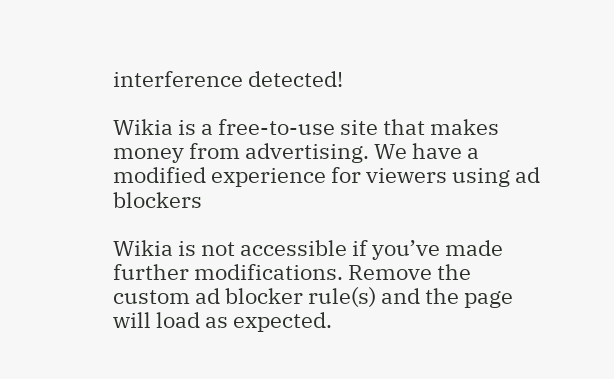interference detected!

Wikia is a free-to-use site that makes money from advertising. We have a modified experience for viewers using ad blockers

Wikia is not accessible if you’ve made further modifications. Remove the custom ad blocker rule(s) and the page will load as expected.